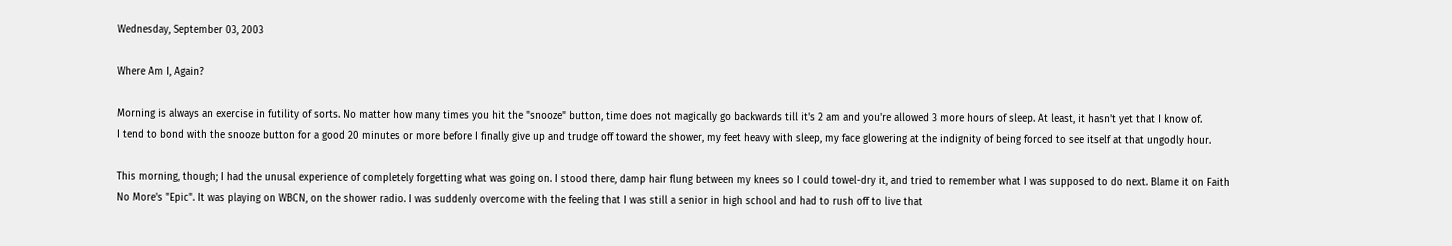Wednesday, September 03, 2003

Where Am I, Again?

Morning is always an exercise in futility of sorts. No matter how many times you hit the "snooze" button, time does not magically go backwards till it's 2 am and you're allowed 3 more hours of sleep. At least, it hasn't yet that I know of.
I tend to bond with the snooze button for a good 20 minutes or more before I finally give up and trudge off toward the shower, my feet heavy with sleep, my face glowering at the indignity of being forced to see itself at that ungodly hour.

This morning, though; I had the unusal experience of completely forgetting what was going on. I stood there, damp hair flung between my knees so I could towel-dry it, and tried to remember what I was supposed to do next. Blame it on Faith No More's "Epic". It was playing on WBCN, on the shower radio. I was suddenly overcome with the feeling that I was still a senior in high school and had to rush off to live that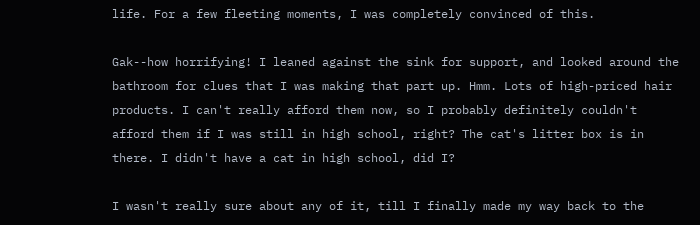life. For a few fleeting moments, I was completely convinced of this.

Gak--how horrifying! I leaned against the sink for support, and looked around the bathroom for clues that I was making that part up. Hmm. Lots of high-priced hair products. I can't really afford them now, so I probably definitely couldn't afford them if I was still in high school, right? The cat's litter box is in there. I didn't have a cat in high school, did I?

I wasn't really sure about any of it, till I finally made my way back to the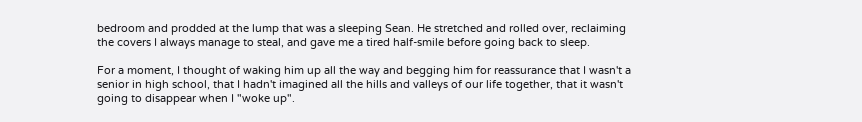bedroom and prodded at the lump that was a sleeping Sean. He stretched and rolled over, reclaiming the covers I always manage to steal, and gave me a tired half-smile before going back to sleep.

For a moment, I thought of waking him up all the way and begging him for reassurance that I wasn't a senior in high school, that I hadn't imagined all the hills and valleys of our life together, that it wasn't going to disappear when I "woke up".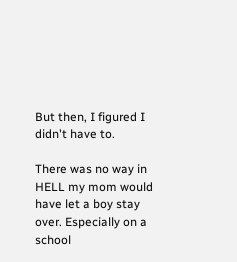But then, I figured I didn't have to.

There was no way in HELL my mom would have let a boy stay over. Especially on a school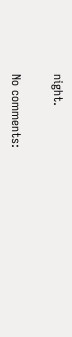night.

No comments: